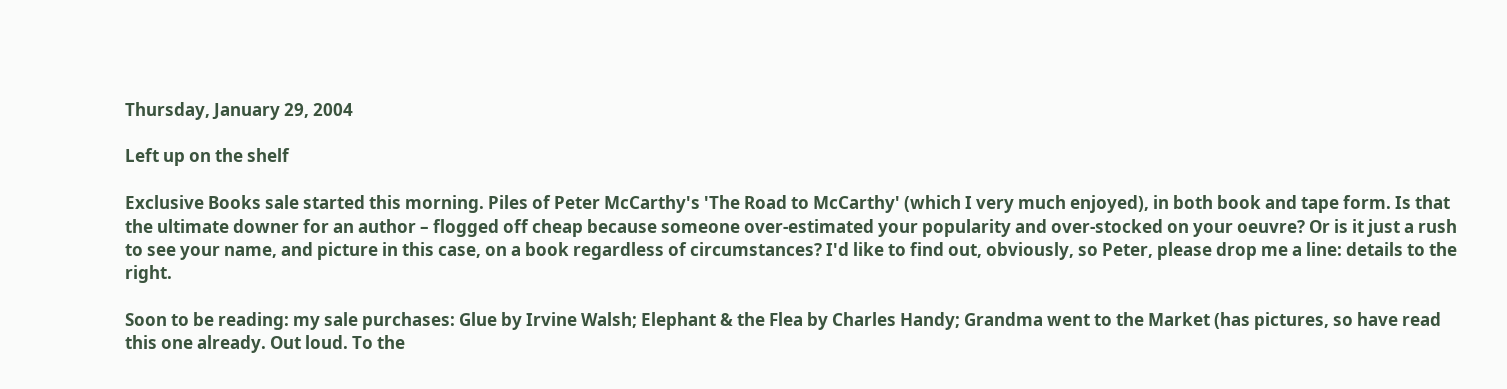Thursday, January 29, 2004

Left up on the shelf

Exclusive Books sale started this morning. Piles of Peter McCarthy's 'The Road to McCarthy' (which I very much enjoyed), in both book and tape form. Is that the ultimate downer for an author – flogged off cheap because someone over-estimated your popularity and over-stocked on your oeuvre? Or is it just a rush to see your name, and picture in this case, on a book regardless of circumstances? I'd like to find out, obviously, so Peter, please drop me a line: details to the right.

Soon to be reading: my sale purchases: Glue by Irvine Walsh; Elephant & the Flea by Charles Handy; Grandma went to the Market (has pictures, so have read this one already. Out loud. To the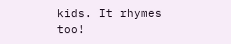kids. It rhymes too!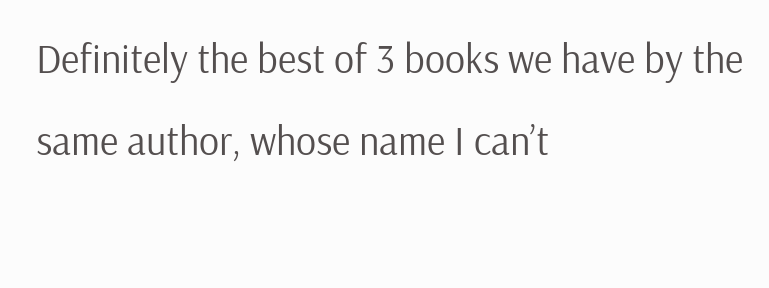Definitely the best of 3 books we have by the same author, whose name I can’t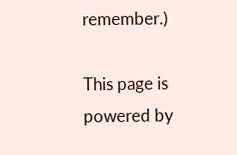remember.)

This page is powered by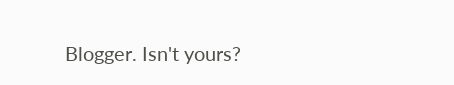Blogger. Isn't yours?